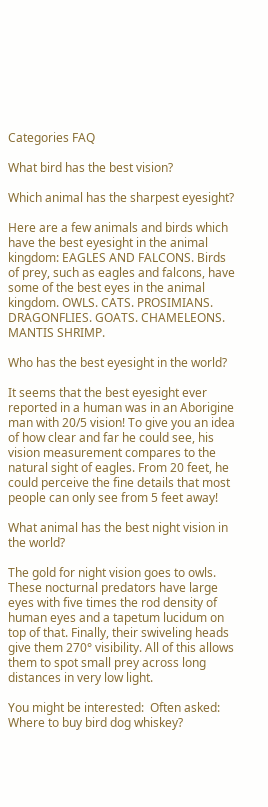Categories FAQ

What bird has the best vision?

Which animal has the sharpest eyesight?

Here are a few animals and birds which have the best eyesight in the animal kingdom: EAGLES AND FALCONS. Birds of prey, such as eagles and falcons, have some of the best eyes in the animal kingdom. OWLS. CATS. PROSIMIANS. DRAGONFLIES. GOATS. CHAMELEONS. MANTIS SHRIMP.

Who has the best eyesight in the world?

It seems that the best eyesight ever reported in a human was in an Aborigine man with 20/5 vision! To give you an idea of how clear and far he could see, his vision measurement compares to the natural sight of eagles. From 20 feet, he could perceive the fine details that most people can only see from 5 feet away!

What animal has the best night vision in the world?

The gold for night vision goes to owls. These nocturnal predators have large eyes with five times the rod density of human eyes and a tapetum lucidum on top of that. Finally, their swiveling heads give them 270° visibility. All of this allows them to spot small prey across long distances in very low light.

You might be interested:  Often asked: Where to buy bird dog whiskey?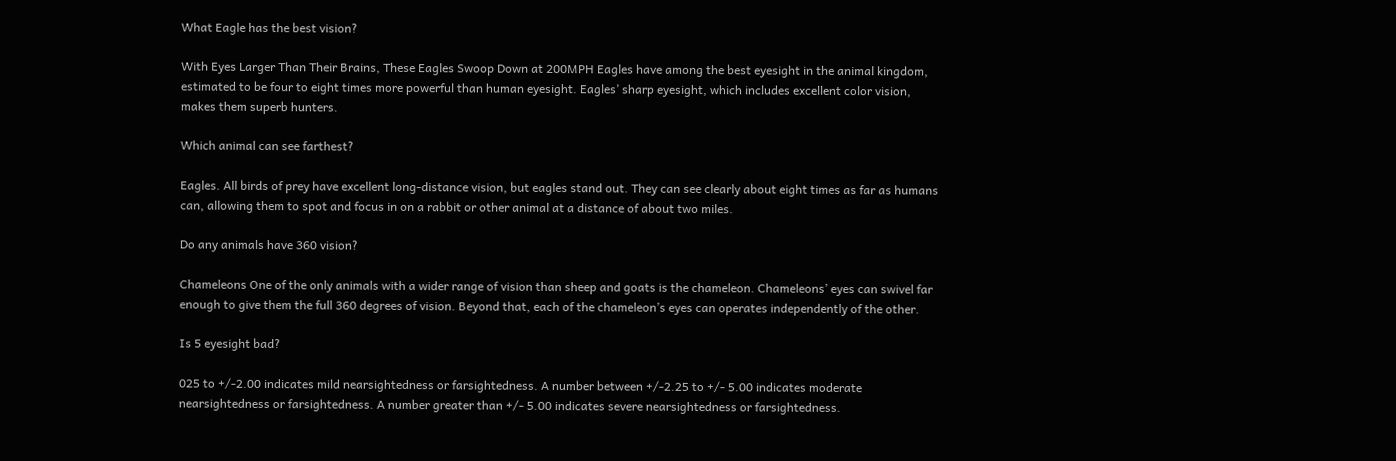What Eagle has the best vision?

With Eyes Larger Than Their Brains, These Eagles Swoop Down at 200MPH Eagles have among the best eyesight in the animal kingdom, estimated to be four to eight times more powerful than human eyesight. Eagles’ sharp eyesight, which includes excellent color vision, makes them superb hunters.

Which animal can see farthest?

Eagles. All birds of prey have excellent long-distance vision, but eagles stand out. They can see clearly about eight times as far as humans can, allowing them to spot and focus in on a rabbit or other animal at a distance of about two miles.

Do any animals have 360 vision?

Chameleons One of the only animals with a wider range of vision than sheep and goats is the chameleon. Chameleons’ eyes can swivel far enough to give them the full 360 degrees of vision. Beyond that, each of the chameleon’s eyes can operates independently of the other.

Is 5 eyesight bad?

025 to +/-2.00 indicates mild nearsightedness or farsightedness. A number between +/-2.25 to +/- 5.00 indicates moderate nearsightedness or farsightedness. A number greater than +/- 5.00 indicates severe nearsightedness or farsightedness.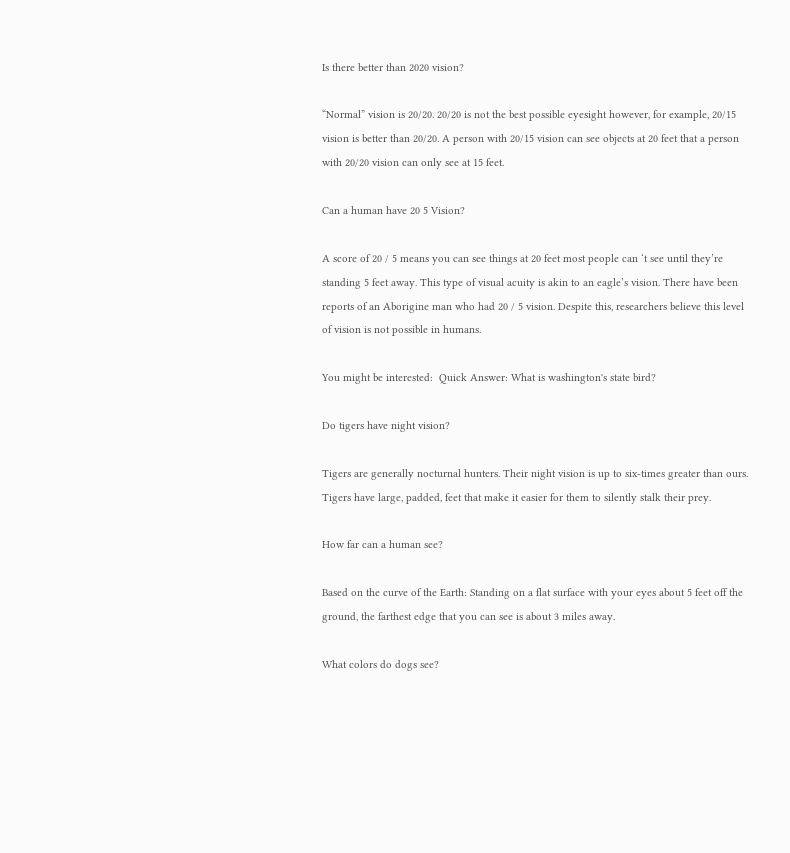Is there better than 2020 vision?

“Normal” vision is 20/20. 20/20 is not the best possible eyesight however, for example, 20/15 vision is better than 20/20. A person with 20/15 vision can see objects at 20 feet that a person with 20/20 vision can only see at 15 feet.

Can a human have 20 5 Vision?

A score of 20 / 5 means you can see things at 20 feet most people can ‘t see until they’re standing 5 feet away. This type of visual acuity is akin to an eagle’s vision. There have been reports of an Aborigine man who had 20 / 5 vision. Despite this, researchers believe this level of vision is not possible in humans.

You might be interested:  Quick Answer: What is washington's state bird?

Do tigers have night vision?

Tigers are generally nocturnal hunters. Their night vision is up to six-times greater than ours. Tigers have large, padded, feet that make it easier for them to silently stalk their prey.

How far can a human see?

Based on the curve of the Earth: Standing on a flat surface with your eyes about 5 feet off the ground, the farthest edge that you can see is about 3 miles away.

What colors do dogs see?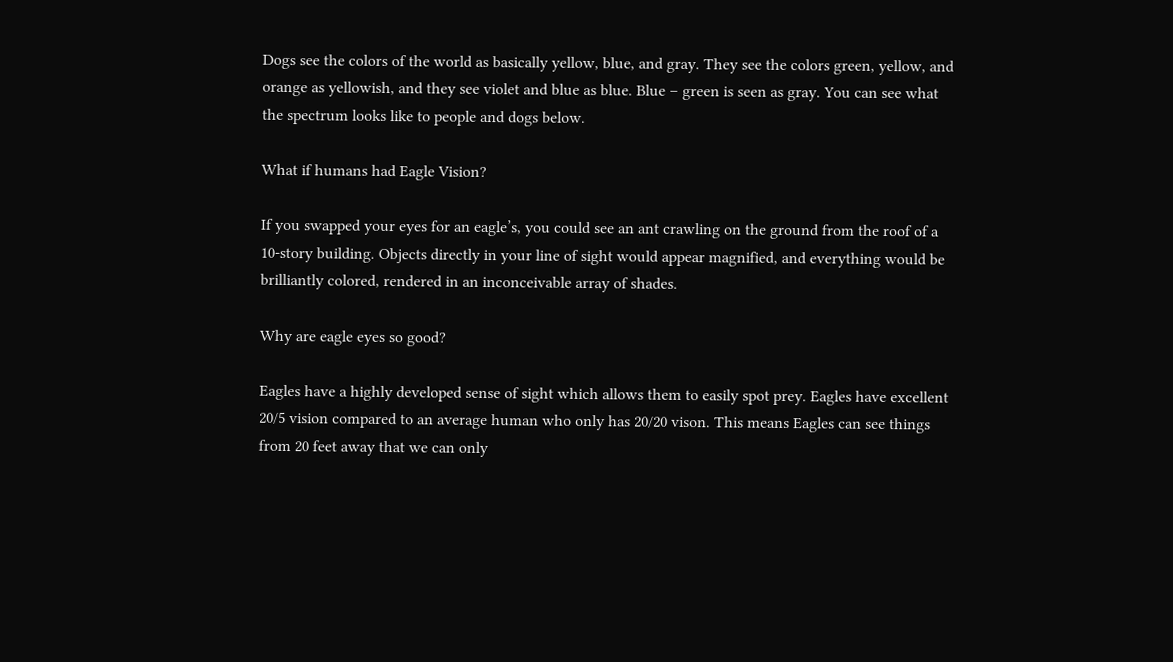Dogs see the colors of the world as basically yellow, blue, and gray. They see the colors green, yellow, and orange as yellowish, and they see violet and blue as blue. Blue – green is seen as gray. You can see what the spectrum looks like to people and dogs below.

What if humans had Eagle Vision?

If you swapped your eyes for an eagle’s, you could see an ant crawling on the ground from the roof of a 10-story building. Objects directly in your line of sight would appear magnified, and everything would be brilliantly colored, rendered in an inconceivable array of shades.

Why are eagle eyes so good?

Eagles have a highly developed sense of sight which allows them to easily spot prey. Eagles have excellent 20/5 vision compared to an average human who only has 20/20 vison. This means Eagles can see things from 20 feet away that we can only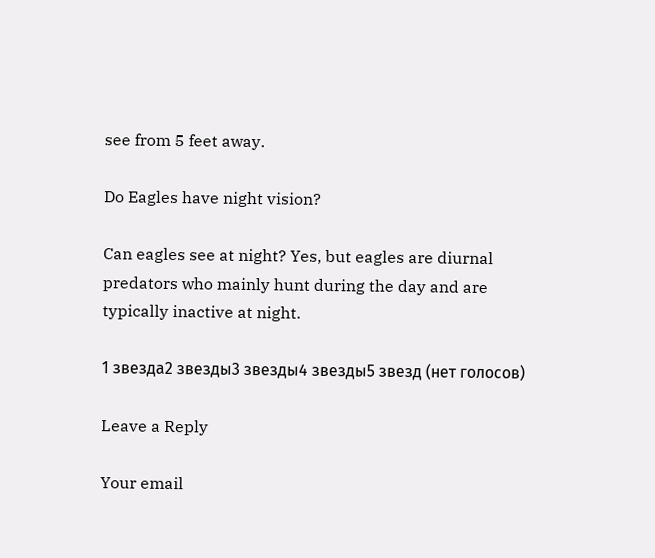see from 5 feet away.

Do Eagles have night vision?

Can eagles see at night? Yes, but eagles are diurnal predators who mainly hunt during the day and are typically inactive at night.

1 звезда2 звезды3 звезды4 звезды5 звезд (нет голосов)

Leave a Reply

Your email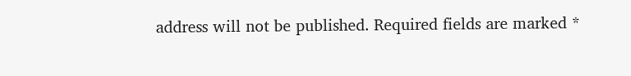address will not be published. Required fields are marked *